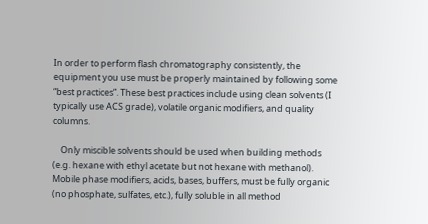In order to perform flash chromatography consistently, the equipment you use must be properly maintained by following some “best practices”. These best practices include using clean solvents (I typically use ACS grade), volatile organic modifiers, and quality columns.

    Only miscible solvents should be used when building methods (e.g. hexane with ethyl acetate but not hexane with methanol). Mobile phase modifiers, acids, bases, buffers, must be fully organic (no phosphate, sulfates, etc.), fully soluble in all method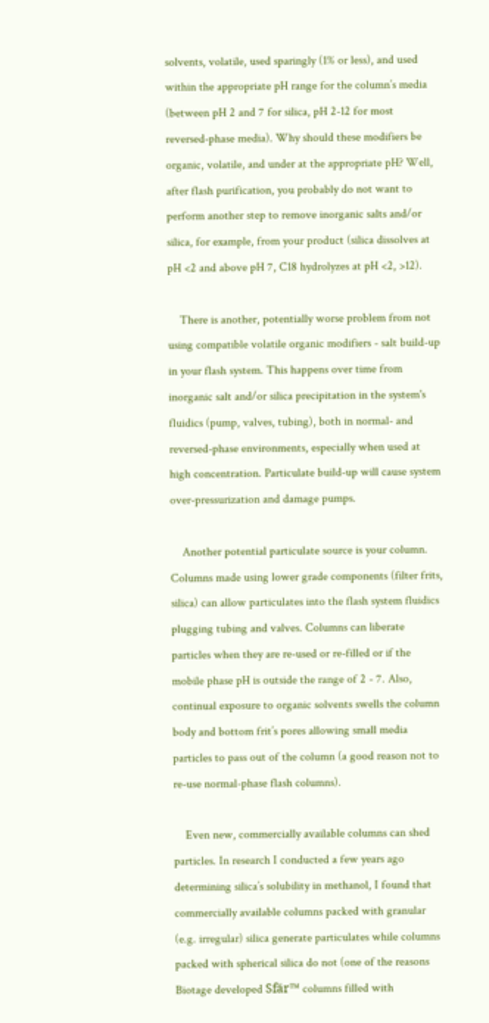solvents, volatile, used sparingly (1% or less), and used within the appropriate pH range for the column’s media (between pH 2 and 7 for silica, pH 2-12 for most reversed-phase media). Why should these modifiers be organic, volatile, and under at the appropriate pH? Well, after flash purification, you probably do not want to perform another step to remove inorganic salts and/or silica, for example, from your product (silica dissolves at pH <2 and above pH 7, C18 hydrolyzes at pH <2, >12).

    There is another, potentially worse problem from not using compatible volatile organic modifiers - salt build-up in your flash system. This happens over time from inorganic salt and/or silica precipitation in the system's fluidics (pump, valves, tubing), both in normal- and reversed-phase environments, especially when used at high concentration. Particulate build-up will cause system over-pressurization and damage pumps.

    Another potential particulate source is your column. Columns made using lower grade components (filter frits, silica) can allow particulates into the flash system fluidics plugging tubing and valves. Columns can liberate particles when they are re-used or re-filled or if the mobile phase pH is outside the range of 2 - 7. Also, continual exposure to organic solvents swells the column body and bottom frit’s pores allowing small media particles to pass out of the column (a good reason not to re-use normal-phase flash columns).

    Even new, commercially available columns can shed particles. In research I conducted a few years ago determining silica’s solubility in methanol, I found that commercially available columns packed with granular (e.g. irregular) silica generate particulates while columns packed with spherical silica do not (one of the reasons Biotage developed Sfär™ columns filled with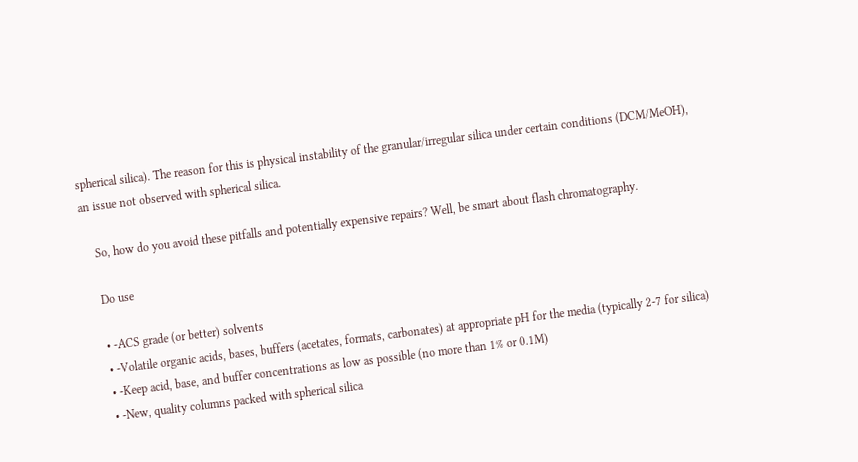spherical silica). The reason for this is physical instability of the granular/irregular silica under certain conditions (DCM/MeOH), an issue not observed with spherical silica.

    So, how do you avoid these pitfalls and potentially expensive repairs? Well, be smart about flash chromatography.

    Do use

    • -ACS grade (or better) solvents
    • -Volatile organic acids, bases, buffers (acetates, formats, carbonates) at appropriate pH for the media (typically 2-7 for silica)
    • -Keep acid, base, and buffer concentrations as low as possible (no more than 1% or 0.1M)
    • -New, quality columns packed with spherical silica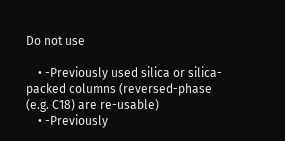Do not use

    • -Previously used silica or silica-packed columns (reversed-phase (e.g. C18) are re-usable)
    • -Previously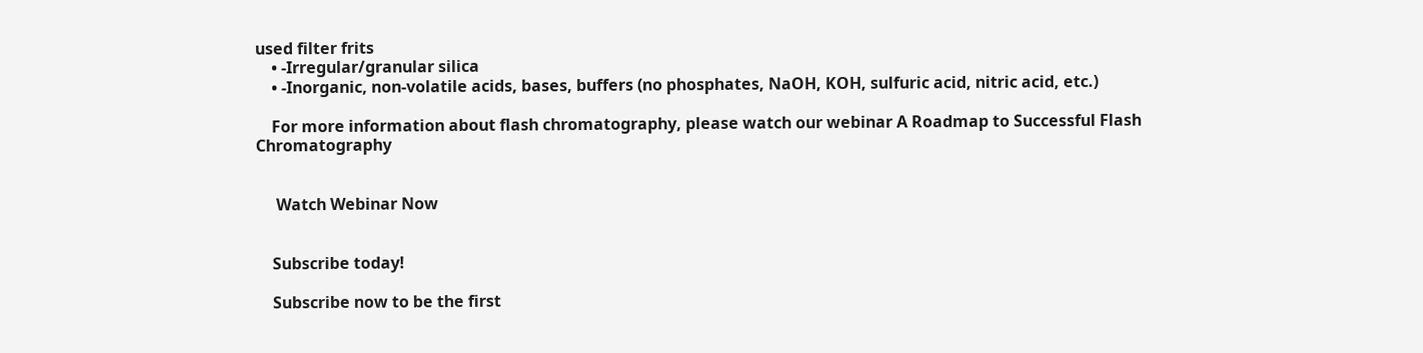used filter frits
    • -Irregular/granular silica
    • -Inorganic, non-volatile acids, bases, buffers (no phosphates, NaOH, KOH, sulfuric acid, nitric acid, etc.)

    For more information about flash chromatography, please watch our webinar A Roadmap to Successful Flash Chromatography


     Watch Webinar Now


    Subscribe today!

    Subscribe now to be the first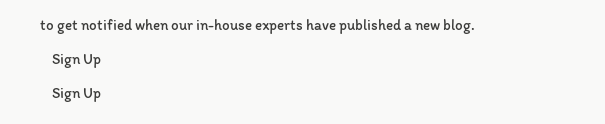to get notified when our in-house experts have published a new blog.

    Sign Up

    Sign Up